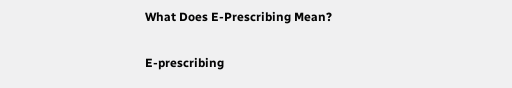What Does E-Prescribing Mean?

E-prescribing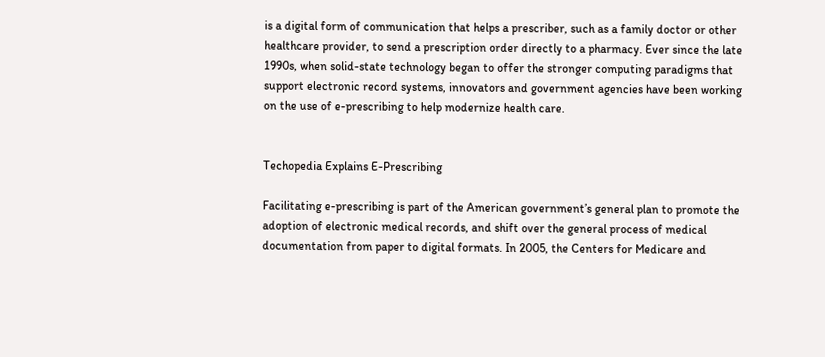is a digital form of communication that helps a prescriber, such as a family doctor or other healthcare provider, to send a prescription order directly to a pharmacy. Ever since the late 1990s, when solid-state technology began to offer the stronger computing paradigms that support electronic record systems, innovators and government agencies have been working on the use of e-prescribing to help modernize health care.


Techopedia Explains E-Prescribing

Facilitating e-prescribing is part of the American government’s general plan to promote the adoption of electronic medical records, and shift over the general process of medical documentation from paper to digital formats. In 2005, the Centers for Medicare and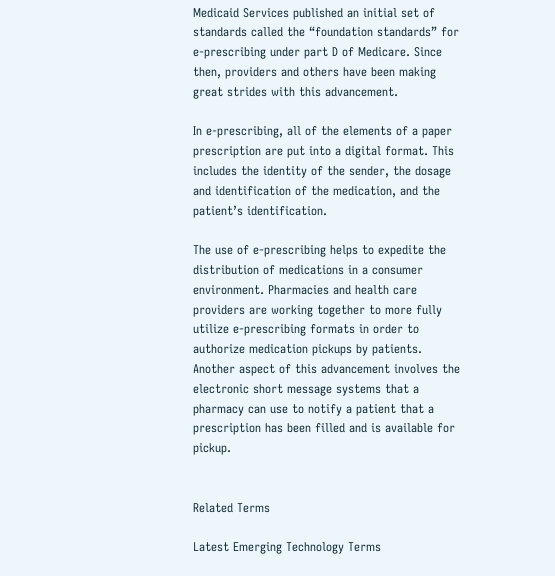Medicaid Services published an initial set of standards called the “foundation standards” for e-prescribing under part D of Medicare. Since then, providers and others have been making great strides with this advancement.

In e-prescribing, all of the elements of a paper prescription are put into a digital format. This includes the identity of the sender, the dosage and identification of the medication, and the patient’s identification.

The use of e-prescribing helps to expedite the distribution of medications in a consumer environment. Pharmacies and health care providers are working together to more fully utilize e-prescribing formats in order to authorize medication pickups by patients. Another aspect of this advancement involves the electronic short message systems that a pharmacy can use to notify a patient that a prescription has been filled and is available for pickup.


Related Terms

Latest Emerging Technology Terms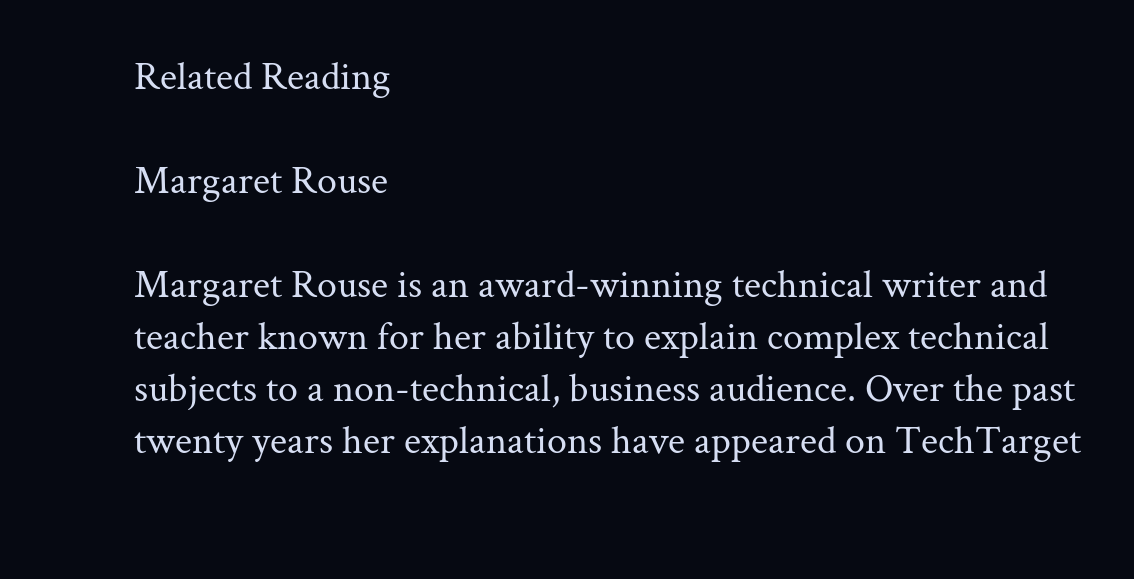Related Reading

Margaret Rouse

Margaret Rouse is an award-winning technical writer and teacher known for her ability to explain complex technical subjects to a non-technical, business audience. Over the past twenty years her explanations have appeared on TechTarget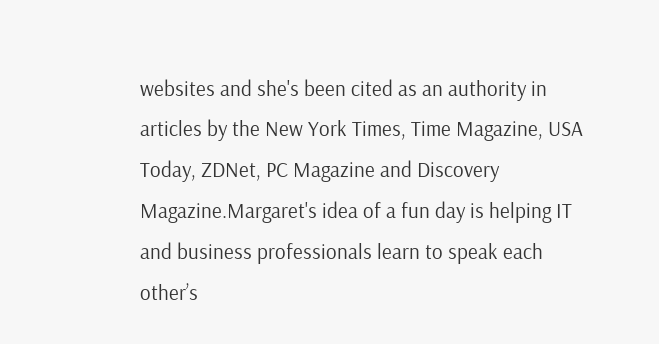websites and she's been cited as an authority in articles by the New York Times, Time Magazine, USA Today, ZDNet, PC Magazine and Discovery Magazine.Margaret's idea of a fun day is helping IT and business professionals learn to speak each other’s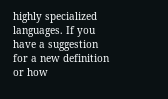highly specialized languages. If you have a suggestion for a new definition or how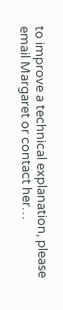to improve a technical explanation, please email Margaret or contact her…